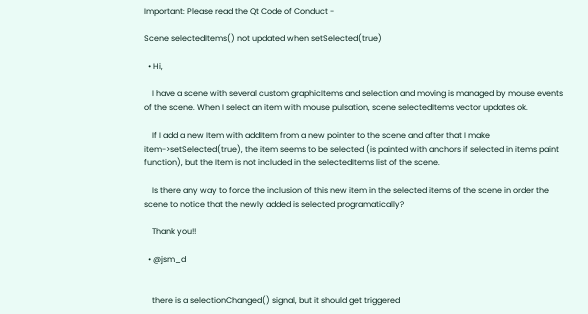Important: Please read the Qt Code of Conduct -

Scene selectedItems() not updated when setSelected(true)

  • Hi,

    I have a scene with several custom graphicItems and selection and moving is managed by mouse events of the scene. When I select an item with mouse pulsation, scene selectedItems vector updates ok.

    If I add a new Item with addItem from a new pointer to the scene and after that I make item->setSelected(true), the item seems to be selected (is painted with anchors if selected in items paint function), but the Item is not included in the selectedItems list of the scene.

    Is there any way to force the inclusion of this new item in the selected items of the scene in order the scene to notice that the newly added is selected programatically?

    Thank you!!

  • @jsm_d


    there is a selectionChanged() signal, but it should get triggered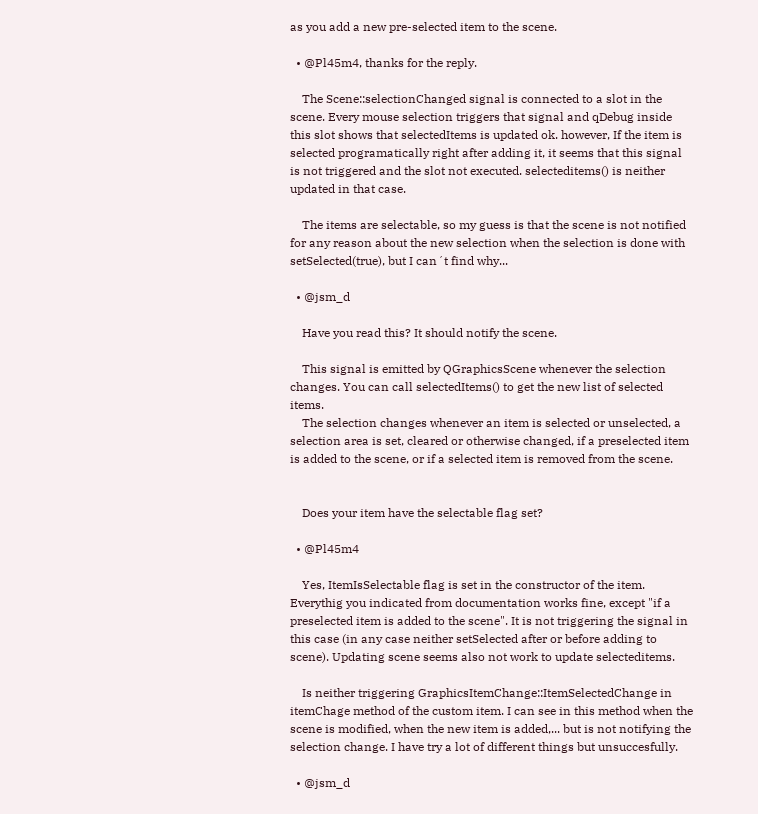as you add a new pre-selected item to the scene.

  • @Pl45m4, thanks for the reply.

    The Scene::selectionChanged signal is connected to a slot in the scene. Every mouse selection triggers that signal and qDebug inside this slot shows that selectedItems is updated ok. however, If the item is selected programatically right after adding it, it seems that this signal is not triggered and the slot not executed. selecteditems() is neither updated in that case.

    The items are selectable, so my guess is that the scene is not notified for any reason about the new selection when the selection is done with setSelected(true), but I can´t find why...

  • @jsm_d

    Have you read this? It should notify the scene.

    This signal is emitted by QGraphicsScene whenever the selection changes. You can call selectedItems() to get the new list of selected items.
    The selection changes whenever an item is selected or unselected, a selection area is set, cleared or otherwise changed, if a preselected item is added to the scene, or if a selected item is removed from the scene.


    Does your item have the selectable flag set?

  • @Pl45m4

    Yes, ItemIsSelectable flag is set in the constructor of the item. Everythig you indicated from documentation works fine, except "if a preselected item is added to the scene". It is not triggering the signal in this case (in any case neither setSelected after or before adding to scene). Updating scene seems also not work to update selecteditems.

    Is neither triggering GraphicsItemChange::ItemSelectedChange in itemChage method of the custom item. I can see in this method when the scene is modified, when the new item is added,... but is not notifying the selection change. I have try a lot of different things but unsuccesfully.

  • @jsm_d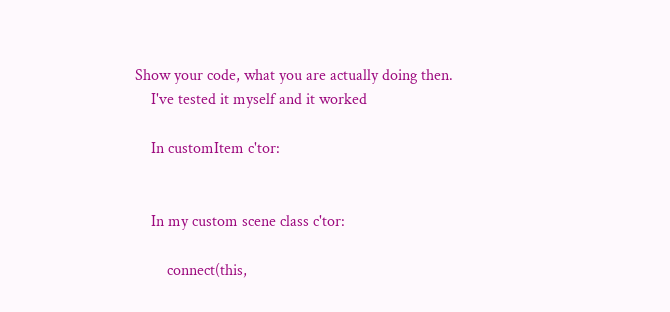Show your code, what you are actually doing then.
    I've tested it myself and it worked

    In customItem c'tor:


    In my custom scene class c'tor:

        connect(this,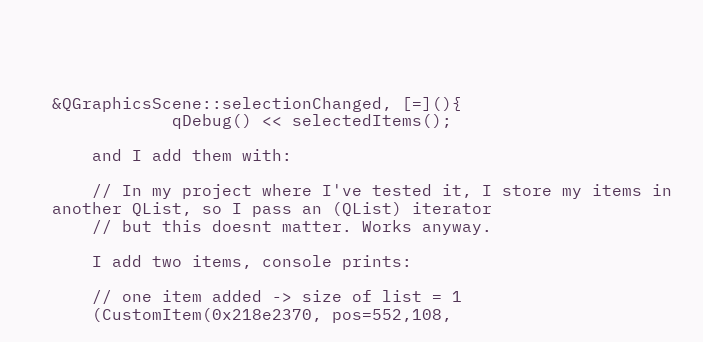&QGraphicsScene::selectionChanged, [=](){
            qDebug() << selectedItems();

    and I add them with:

    // In my project where I've tested it, I store my items in another QList, so I pass an (QList) iterator
    // but this doesnt matter. Works anyway.

    I add two items, console prints:

    // one item added -> size of list = 1
    (CustomItem(0x218e2370, pos=552,108,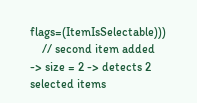flags=(ItemIsSelectable)))
    // second item added -> size = 2 -> detects 2 selected items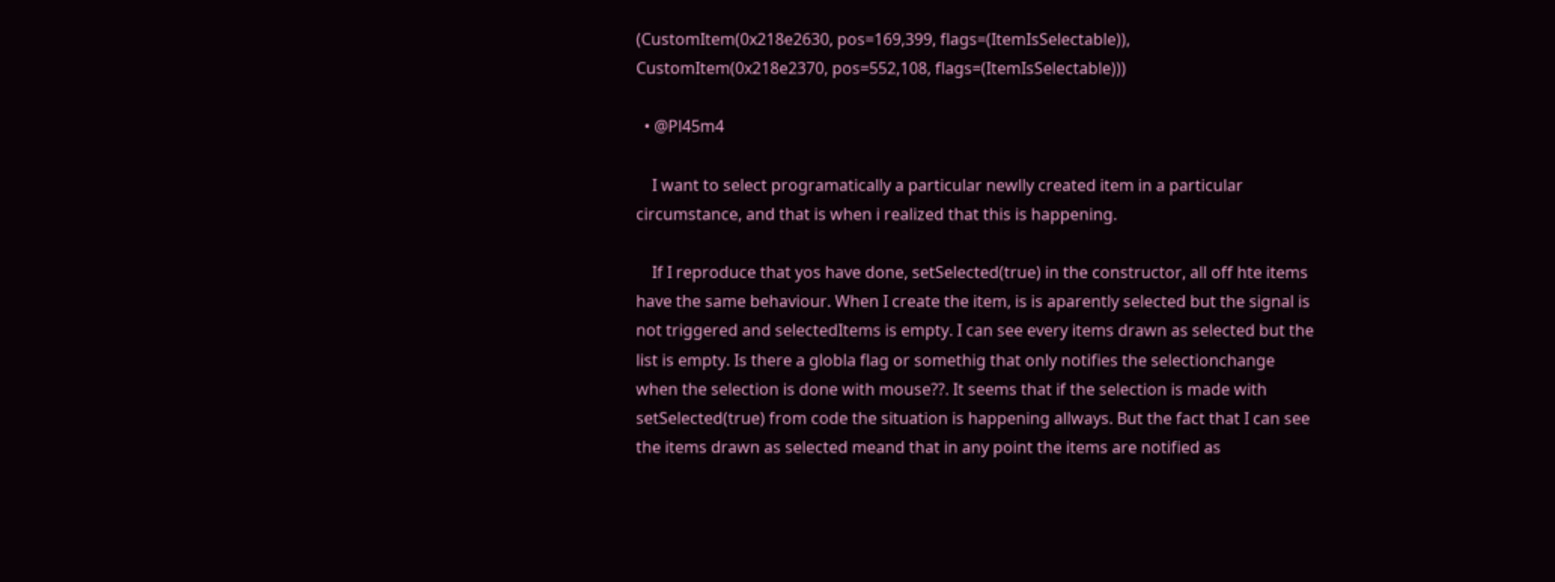(CustomItem(0x218e2630, pos=169,399, flags=(ItemIsSelectable)), CustomItem(0x218e2370, pos=552,108, flags=(ItemIsSelectable)))

  • @Pl45m4

    I want to select programatically a particular newlly created item in a particular circumstance, and that is when i realized that this is happening.

    If I reproduce that yos have done, setSelected(true) in the constructor, all off hte items have the same behaviour. When I create the item, is is aparently selected but the signal is not triggered and selectedItems is empty. I can see every items drawn as selected but the list is empty. Is there a globla flag or somethig that only notifies the selectionchange when the selection is done with mouse??. It seems that if the selection is made with setSelected(true) from code the situation is happening allways. But the fact that I can see the items drawn as selected meand that in any point the items are notified as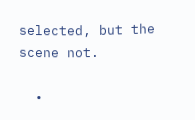selected, but the scene not.

  •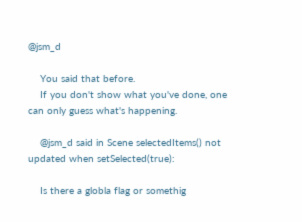@jsm_d

    You said that before.
    If you don't show what you've done, one can only guess what's happening.

    @jsm_d said in Scene selectedItems() not updated when setSelected(true):

    Is there a globla flag or somethig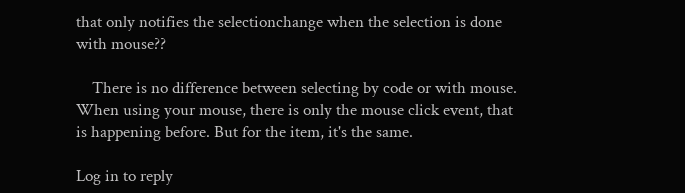that only notifies the selectionchange when the selection is done with mouse??

    There is no difference between selecting by code or with mouse. When using your mouse, there is only the mouse click event, that is happening before. But for the item, it's the same.

Log in to reply